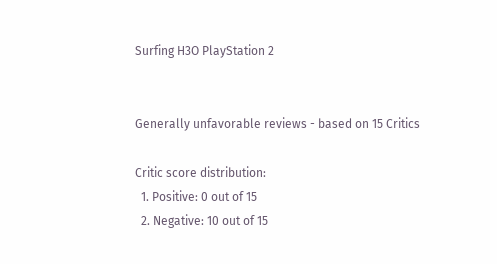Surfing H3O PlayStation 2


Generally unfavorable reviews - based on 15 Critics

Critic score distribution:
  1. Positive: 0 out of 15
  2. Negative: 10 out of 15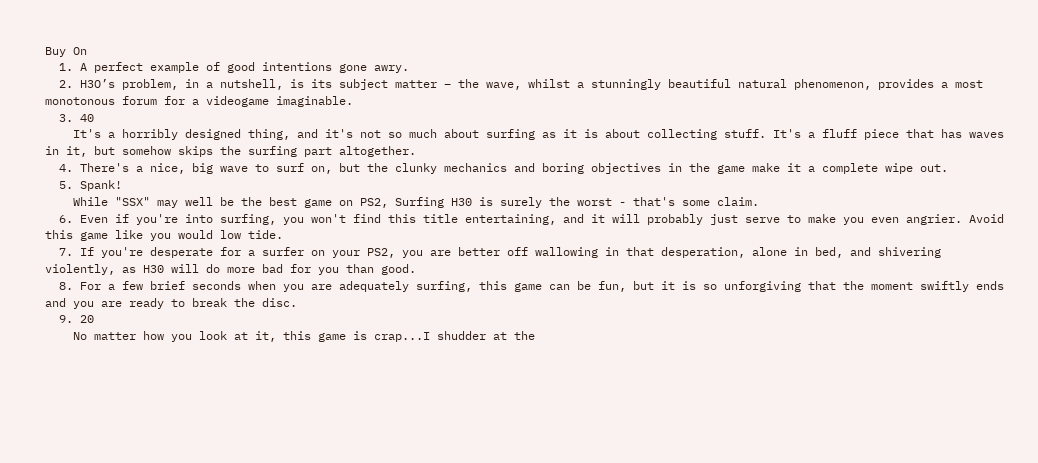Buy On
  1. A perfect example of good intentions gone awry.
  2. H3O’s problem, in a nutshell, is its subject matter – the wave, whilst a stunningly beautiful natural phenomenon, provides a most monotonous forum for a videogame imaginable.
  3. 40
    It's a horribly designed thing, and it's not so much about surfing as it is about collecting stuff. It's a fluff piece that has waves in it, but somehow skips the surfing part altogether.
  4. There's a nice, big wave to surf on, but the clunky mechanics and boring objectives in the game make it a complete wipe out.
  5. Spank!
    While "SSX" may well be the best game on PS2, Surfing H30 is surely the worst - that's some claim.
  6. Even if you're into surfing, you won't find this title entertaining, and it will probably just serve to make you even angrier. Avoid this game like you would low tide.
  7. If you're desperate for a surfer on your PS2, you are better off wallowing in that desperation, alone in bed, and shivering violently, as H30 will do more bad for you than good.
  8. For a few brief seconds when you are adequately surfing, this game can be fun, but it is so unforgiving that the moment swiftly ends and you are ready to break the disc.
  9. 20
    No matter how you look at it, this game is crap...I shudder at the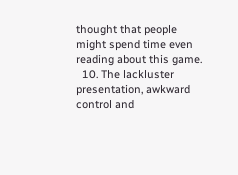thought that people might spend time even reading about this game.
  10. The lackluster presentation, awkward control and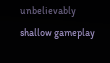unbelievably shallow gameplay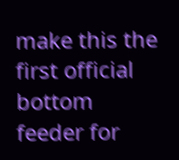make this the first official bottom feeder for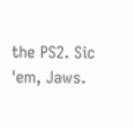the PS2. Sic 'em, Jaws.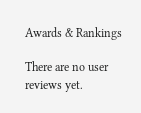Awards & Rankings

There are no user reviews yet.